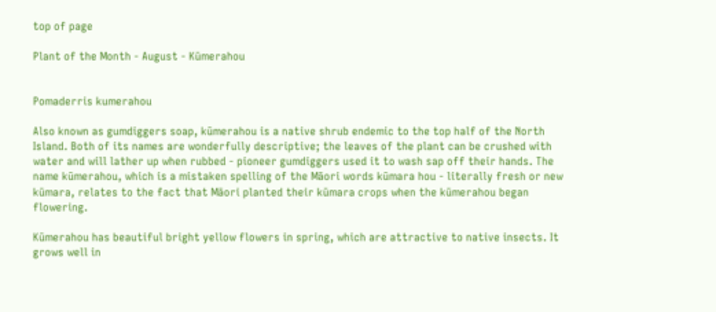top of page

Plant of the Month - August - Kūmerahou


Pomaderris kumerahou

Also known as gumdiggers soap, kūmerahou is a native shrub endemic to the top half of the North Island. Both of its names are wonderfully descriptive; the leaves of the plant can be crushed with water and will lather up when rubbed - pioneer gumdiggers used it to wash sap off their hands. The name kūmerahou, which is a mistaken spelling of the Māori words kūmara hou - literally fresh or new kūmara, relates to the fact that Māori planted their kūmara crops when the kūmerahou began flowering.

Kūmerahou has beautiful bright yellow flowers in spring, which are attractive to native insects. It grows well in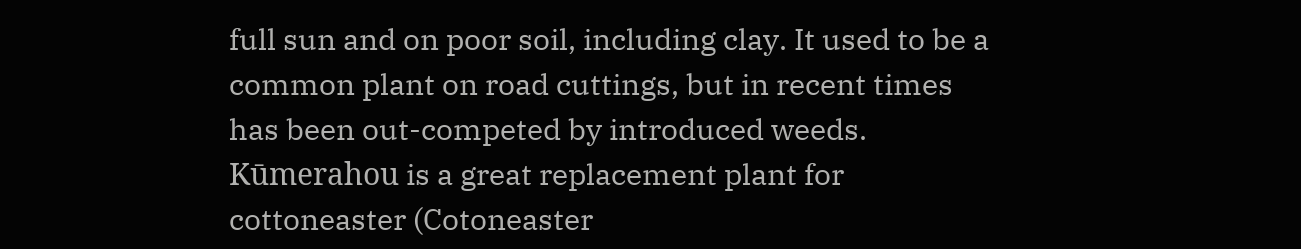full sun and on poor soil, including clay. It used to be a common plant on road cuttings, but in recent times has been out-competed by introduced weeds. Kūmerahou is a great replacement plant for cottoneaster (Cotoneaster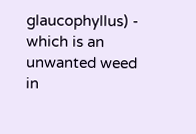glaucophyllus) - which is an unwanted weed in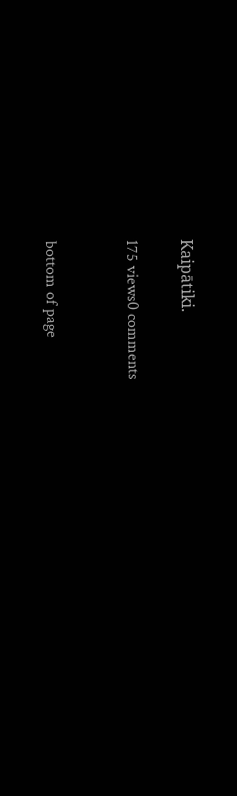Kaipātiki.

175 views0 comments


bottom of page